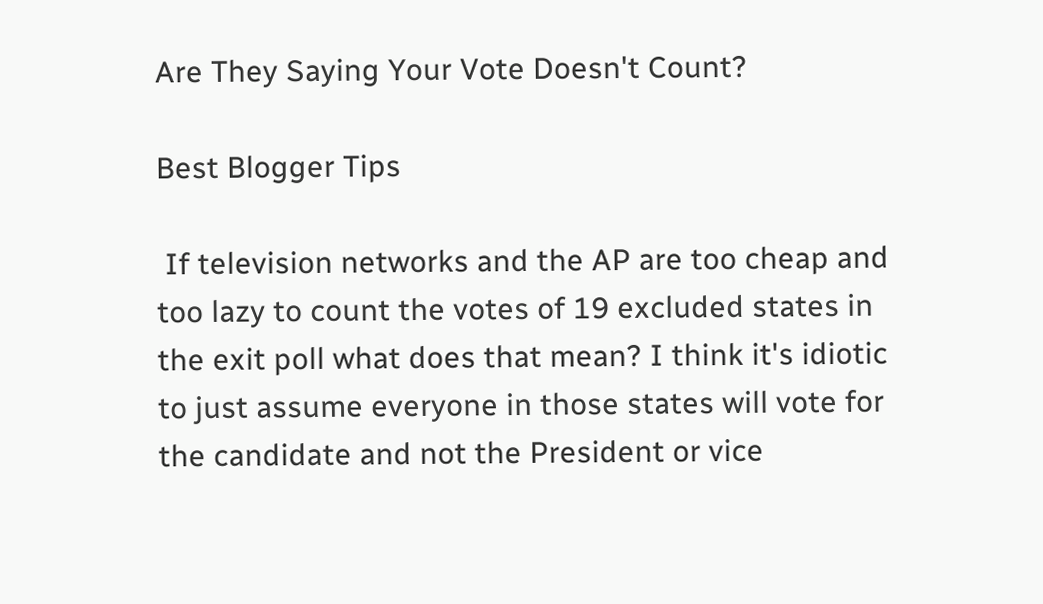Are They Saying Your Vote Doesn't Count?

Best Blogger Tips

 If television networks and the AP are too cheap and too lazy to count the votes of 19 excluded states in the exit poll what does that mean? I think it's idiotic to just assume everyone in those states will vote for the candidate and not the President or vice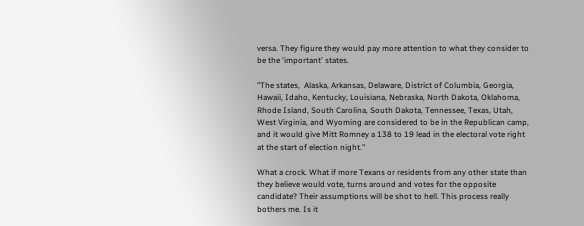versa. They figure they would pay more attention to what they consider to be the 'important' states.

"The states,  Alaska, Arkansas, Delaware, District of Columbia, Georgia, Hawaii, Idaho, Kentucky, Louisiana, Nebraska, North Dakota, Oklahoma, Rhode Island, South Carolina, South Dakota, Tennessee, Texas, Utah, West Virginia, and Wyoming are considered to be in the Republican camp, and it would give Mitt Romney a 138 to 19 lead in the electoral vote right at the start of election night."

What a crock. What if more Texans or residents from any other state than they believe would vote, turns around and votes for the opposite candidate? Their assumptions will be shot to hell. This process really bothers me. Is it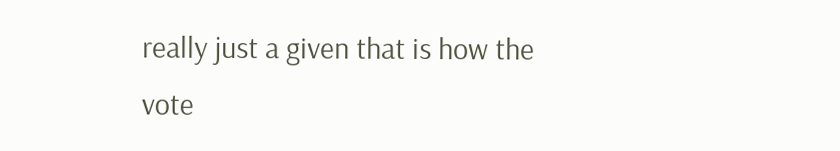really just a given that is how the vote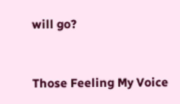will go?


Those Feeling My Voice